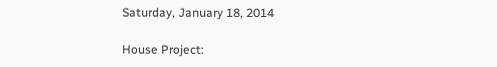Saturday, January 18, 2014

House Project: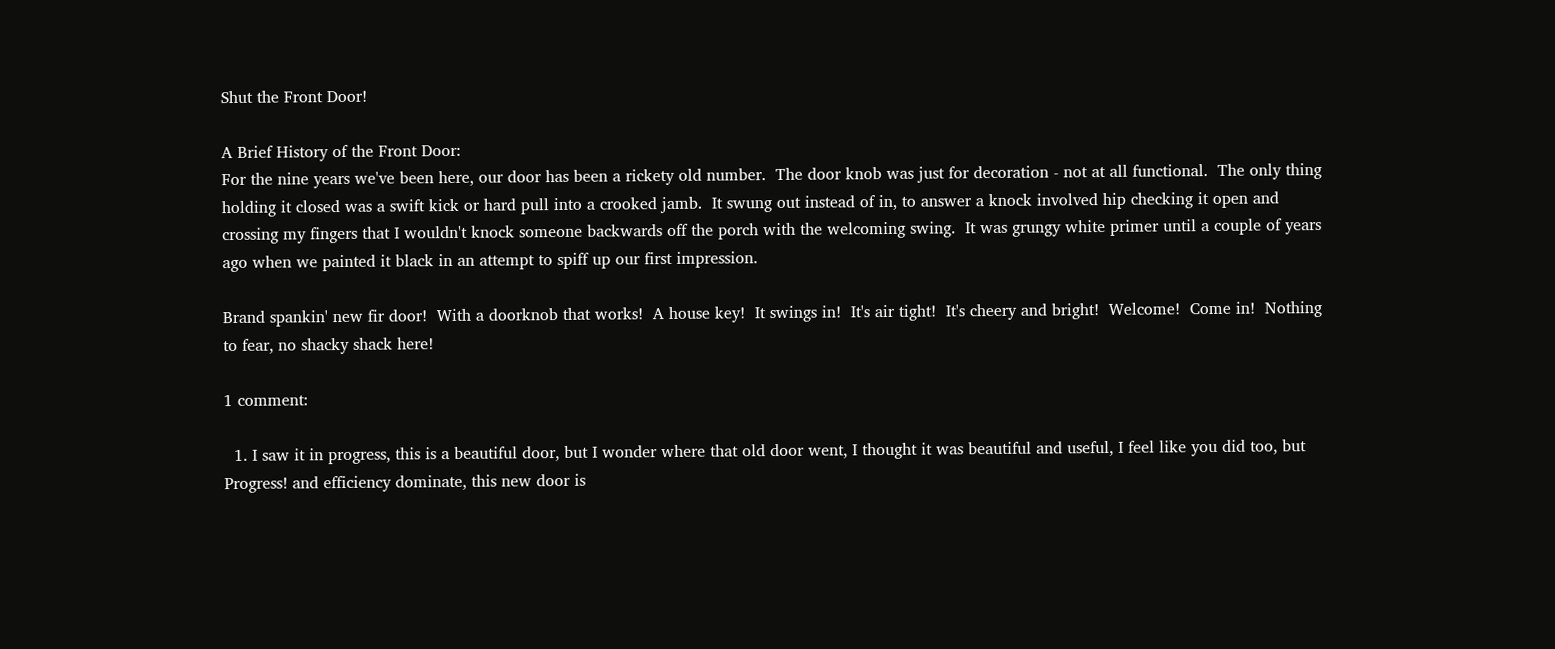Shut the Front Door!

A Brief History of the Front Door:
For the nine years we've been here, our door has been a rickety old number.  The door knob was just for decoration - not at all functional.  The only thing holding it closed was a swift kick or hard pull into a crooked jamb.  It swung out instead of in, to answer a knock involved hip checking it open and crossing my fingers that I wouldn't knock someone backwards off the porch with the welcoming swing.  It was grungy white primer until a couple of years ago when we painted it black in an attempt to spiff up our first impression.

Brand spankin' new fir door!  With a doorknob that works!  A house key!  It swings in!  It's air tight!  It's cheery and bright!  Welcome!  Come in!  Nothing to fear, no shacky shack here!

1 comment:

  1. I saw it in progress, this is a beautiful door, but I wonder where that old door went, I thought it was beautiful and useful, I feel like you did too, but Progress! and efficiency dominate, this new door is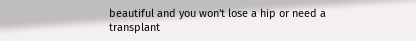beautiful and you won't lose a hip or need a transplant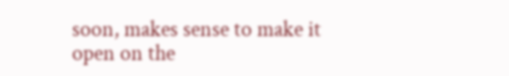soon, makes sense to make it open on the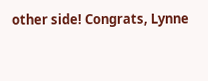other side! Congrats, Lynne